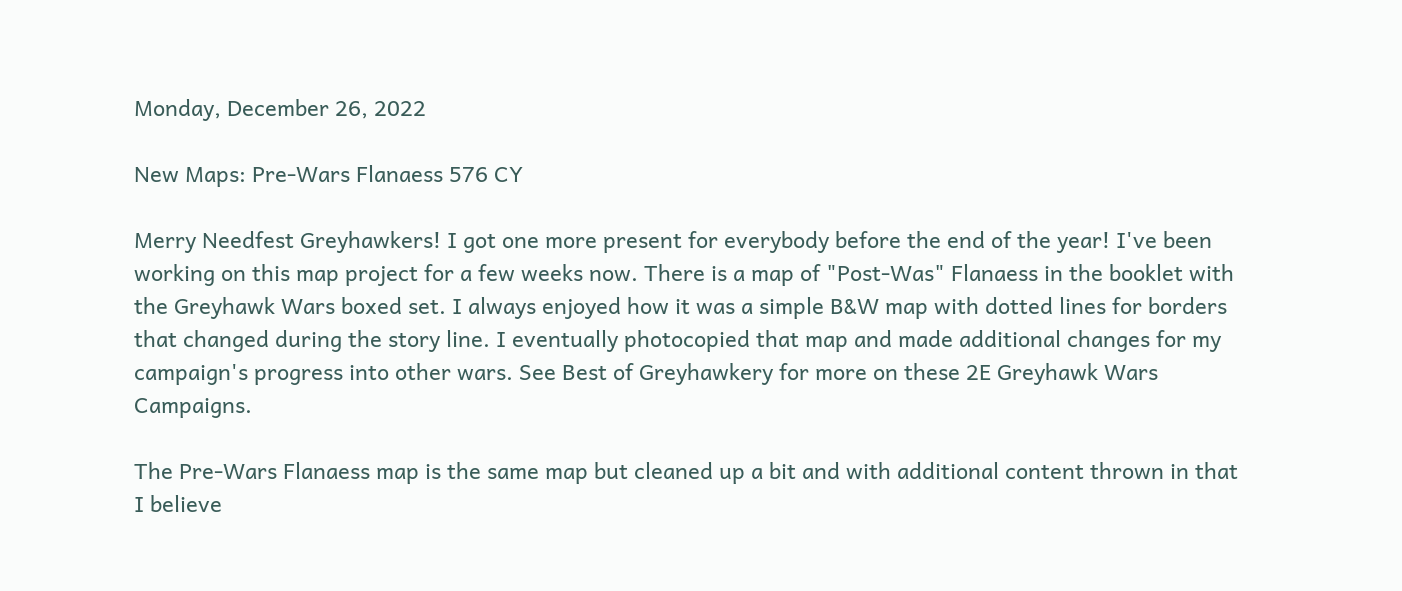Monday, December 26, 2022

New Maps: Pre-Wars Flanaess 576 CY

Merry Needfest Greyhawkers! I got one more present for everybody before the end of the year! I've been working on this map project for a few weeks now. There is a map of "Post-Was" Flanaess in the booklet with the Greyhawk Wars boxed set. I always enjoyed how it was a simple B&W map with dotted lines for borders that changed during the story line. I eventually photocopied that map and made additional changes for my campaign's progress into other wars. See Best of Greyhawkery for more on these 2E Greyhawk Wars Campaigns.

The Pre-Wars Flanaess map is the same map but cleaned up a bit and with additional content thrown in that I believe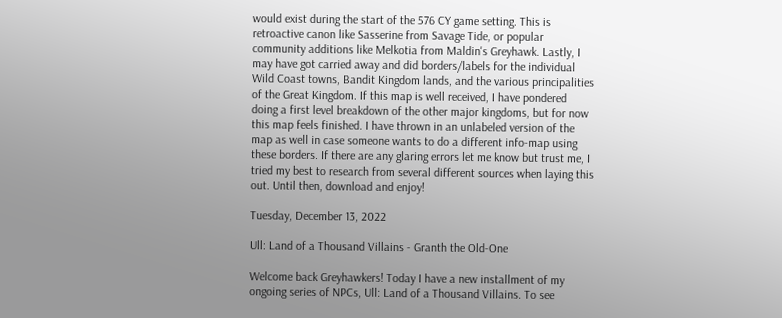would exist during the start of the 576 CY game setting. This is retroactive canon like Sasserine from Savage Tide, or popular community additions like Melkotia from Maldin's Greyhawk. Lastly, I may have got carried away and did borders/labels for the individual Wild Coast towns, Bandit Kingdom lands, and the various principalities of the Great Kingdom. If this map is well received, I have pondered doing a first level breakdown of the other major kingdoms, but for now this map feels finished. I have thrown in an unlabeled version of the map as well in case someone wants to do a different info-map using these borders. If there are any glaring errors let me know but trust me, I tried my best to research from several different sources when laying this out. Until then, download and enjoy!

Tuesday, December 13, 2022

Ull: Land of a Thousand Villains - Granth the Old-One

Welcome back Greyhawkers! Today I have a new installment of my ongoing series of NPCs, Ull: Land of a Thousand Villains. To see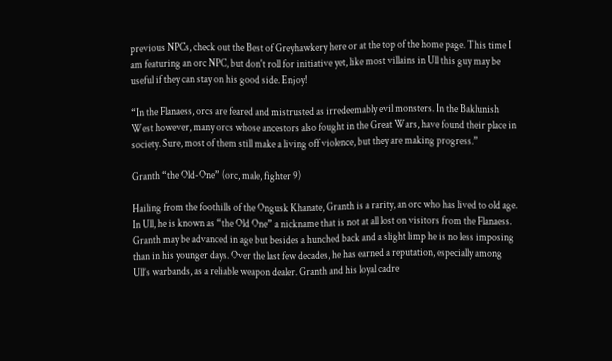previous NPCs, check out the Best of Greyhawkery here or at the top of the home page. This time I am featuring an orc NPC, but don't roll for initiative yet, like most villains in Ull this guy may be useful if they can stay on his good side. Enjoy!

“In the Flanaess, orcs are feared and mistrusted as irredeemably evil monsters. In the Baklunish West however, many orcs whose ancestors also fought in the Great Wars, have found their place in society. Sure, most of them still make a living off violence, but they are making progress.”

Granth “the Old-One” (orc, male, fighter 9)

Hailing from the foothills of the Ongusk Khanate, Granth is a rarity, an orc who has lived to old age. In Ull, he is known as “the Old One” a nickname that is not at all lost on visitors from the Flanaess. Granth may be advanced in age but besides a hunched back and a slight limp he is no less imposing than in his younger days. Over the last few decades, he has earned a reputation, especially among Ull’s warbands, as a reliable weapon dealer. Granth and his loyal cadre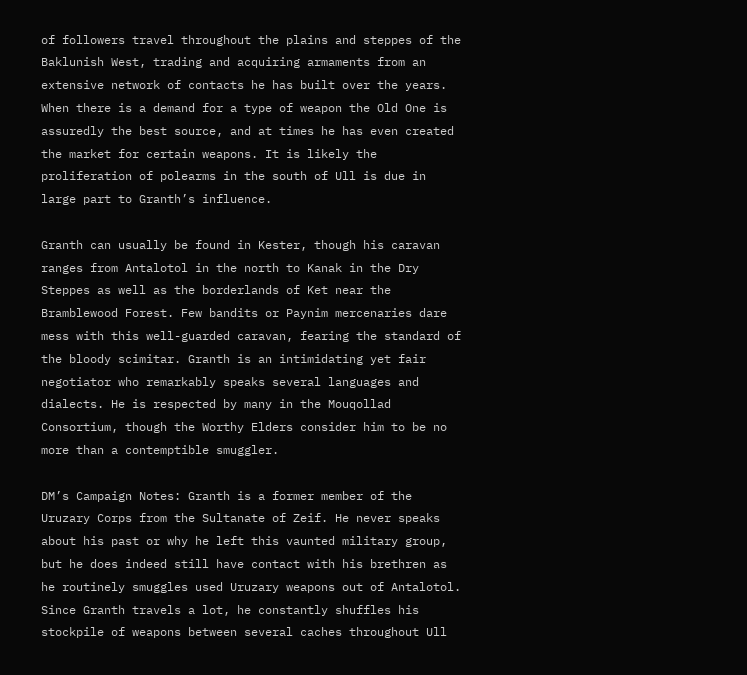of followers travel throughout the plains and steppes of the Baklunish West, trading and acquiring armaments from an extensive network of contacts he has built over the years. When there is a demand for a type of weapon the Old One is assuredly the best source, and at times he has even created the market for certain weapons. It is likely the proliferation of polearms in the south of Ull is due in large part to Granth’s influence.

Granth can usually be found in Kester, though his caravan ranges from Antalotol in the north to Kanak in the Dry Steppes as well as the borderlands of Ket near the Bramblewood Forest. Few bandits or Paynim mercenaries dare mess with this well-guarded caravan, fearing the standard of the bloody scimitar. Granth is an intimidating yet fair negotiator who remarkably speaks several languages and dialects. He is respected by many in the Mouqollad Consortium, though the Worthy Elders consider him to be no more than a contemptible smuggler.

DM’s Campaign Notes: Granth is a former member of the Uruzary Corps from the Sultanate of Zeif. He never speaks about his past or why he left this vaunted military group, but he does indeed still have contact with his brethren as he routinely smuggles used Uruzary weapons out of Antalotol. Since Granth travels a lot, he constantly shuffles his stockpile of weapons between several caches throughout Ull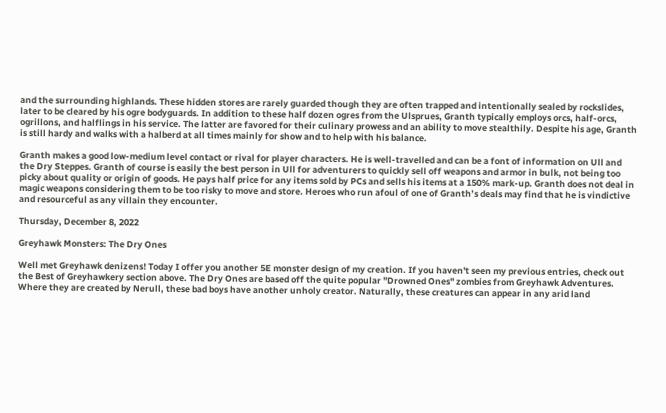and the surrounding highlands. These hidden stores are rarely guarded though they are often trapped and intentionally sealed by rockslides, later to be cleared by his ogre bodyguards. In addition to these half dozen ogres from the Ulsprues, Granth typically employs orcs, half-orcs, ogrillons, and halflings in his service. The latter are favored for their culinary prowess and an ability to move stealthily. Despite his age, Granth is still hardy and walks with a halberd at all times mainly for show and to help with his balance.

Granth makes a good low-medium level contact or rival for player characters. He is well-travelled and can be a font of information on Ull and the Dry Steppes. Granth of course is easily the best person in Ull for adventurers to quickly sell off weapons and armor in bulk, not being too picky about quality or origin of goods. He pays half price for any items sold by PCs and sells his items at a 150% mark-up. Granth does not deal in magic weapons considering them to be too risky to move and store. Heroes who run afoul of one of Granth’s deals may find that he is vindictive and resourceful as any villain they encounter.

Thursday, December 8, 2022

Greyhawk Monsters: The Dry Ones

Well met Greyhawk denizens! Today I offer you another 5E monster design of my creation. If you haven't seen my previous entries, check out the Best of Greyhawkery section above. The Dry Ones are based off the quite popular "Drowned Ones" zombies from Greyhawk Adventures. Where they are created by Nerull, these bad boys have another unholy creator. Naturally, these creatures can appear in any arid land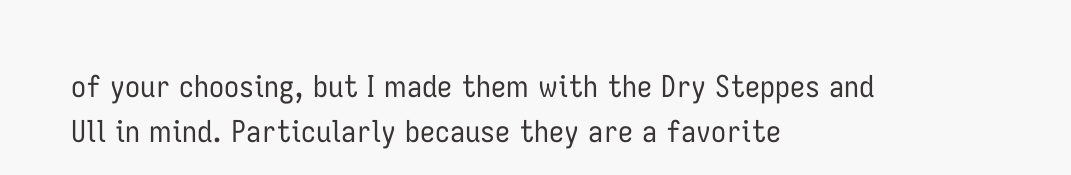of your choosing, but I made them with the Dry Steppes and Ull in mind. Particularly because they are a favorite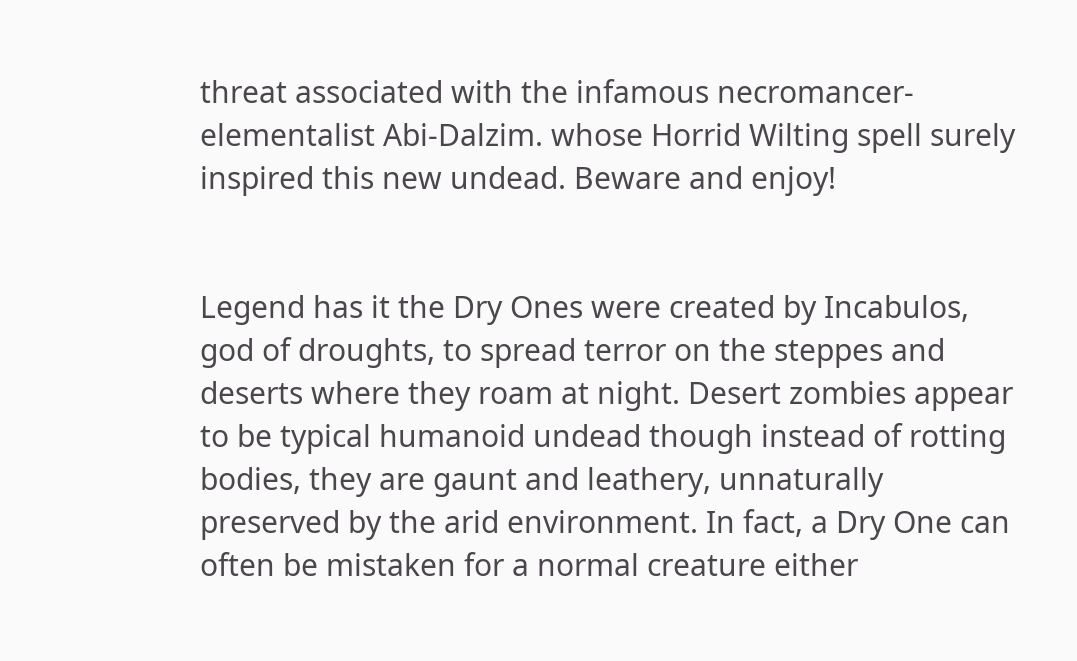threat associated with the infamous necromancer-elementalist Abi-Dalzim. whose Horrid Wilting spell surely inspired this new undead. Beware and enjoy!


Legend has it the Dry Ones were created by Incabulos, god of droughts, to spread terror on the steppes and deserts where they roam at night. Desert zombies appear to be typical humanoid undead though instead of rotting bodies, they are gaunt and leathery, unnaturally preserved by the arid environment. In fact, a Dry One can often be mistaken for a normal creature either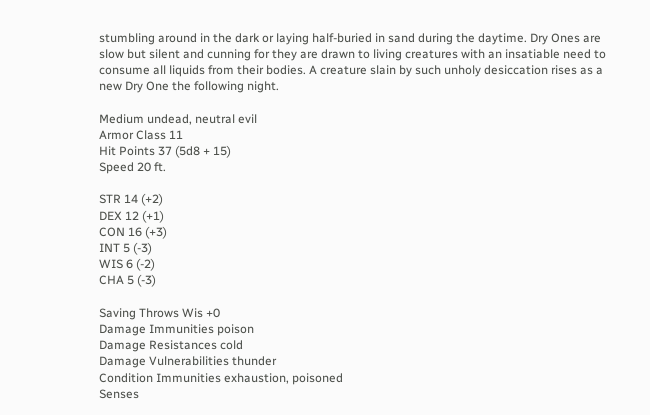stumbling around in the dark or laying half-buried in sand during the daytime. Dry Ones are slow but silent and cunning for they are drawn to living creatures with an insatiable need to consume all liquids from their bodies. A creature slain by such unholy desiccation rises as a new Dry One the following night.

Medium undead, neutral evil
Armor Class 11
Hit Points 37 (5d8 + 15)
Speed 20 ft.

STR 14 (+2)
DEX 12 (+1)
CON 16 (+3)
INT 5 (-3)
WIS 6 (-2)
CHA 5 (-3)

Saving Throws Wis +0
Damage Immunities poison
Damage Resistances cold
Damage Vulnerabilities thunder
Condition Immunities exhaustion, poisoned
Senses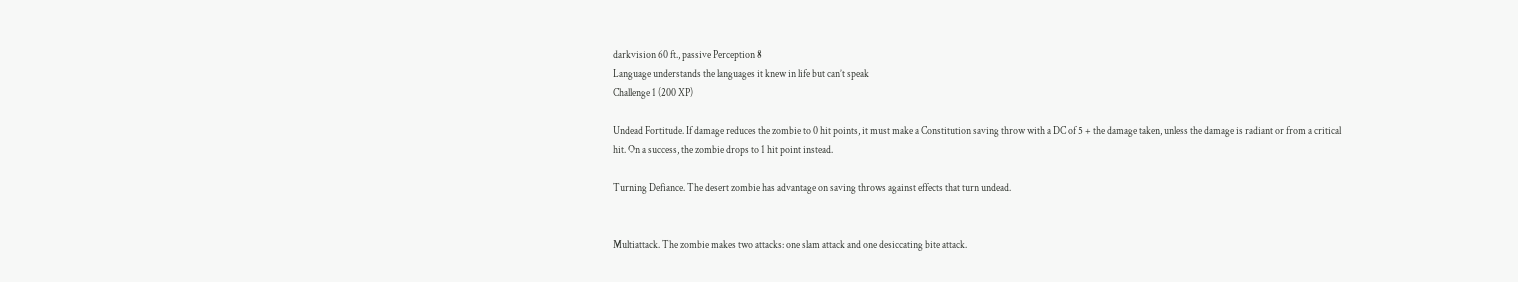darkvision 60 ft., passive Perception 8
Language understands the languages it knew in life but can’t speak
Challenge 1 (200 XP)

Undead Fortitude. If damage reduces the zombie to 0 hit points, it must make a Constitution saving throw with a DC of 5 + the damage taken, unless the damage is radiant or from a critical hit. On a success, the zombie drops to 1 hit point instead.

Turning Defiance. The desert zombie has advantage on saving throws against effects that turn undead.


Multiattack. The zombie makes two attacks: one slam attack and one desiccating bite attack.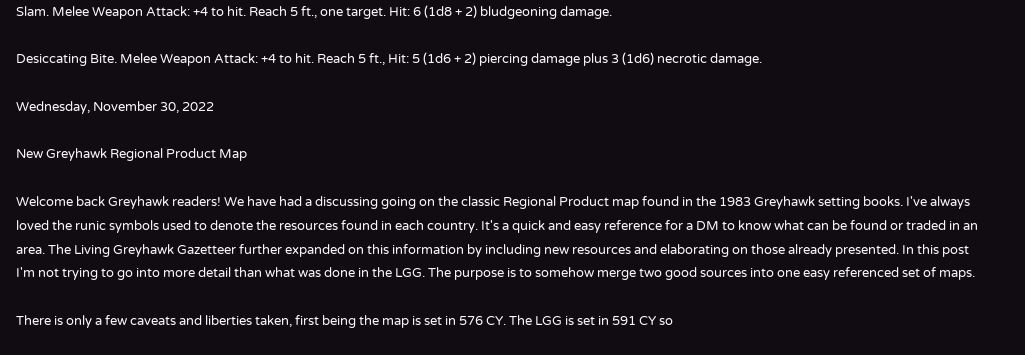Slam. Melee Weapon Attack: +4 to hit. Reach 5 ft., one target. Hit: 6 (1d8 + 2) bludgeoning damage.

Desiccating Bite. Melee Weapon Attack: +4 to hit. Reach 5 ft., Hit: 5 (1d6 + 2) piercing damage plus 3 (1d6) necrotic damage.

Wednesday, November 30, 2022

New Greyhawk Regional Product Map

Welcome back Greyhawk readers! We have had a discussing going on the classic Regional Product map found in the 1983 Greyhawk setting books. I've always loved the runic symbols used to denote the resources found in each country. It's a quick and easy reference for a DM to know what can be found or traded in an area. The Living Greyhawk Gazetteer further expanded on this information by including new resources and elaborating on those already presented. In this post I'm not trying to go into more detail than what was done in the LGG. The purpose is to somehow merge two good sources into one easy referenced set of maps.

There is only a few caveats and liberties taken, first being the map is set in 576 CY. The LGG is set in 591 CY so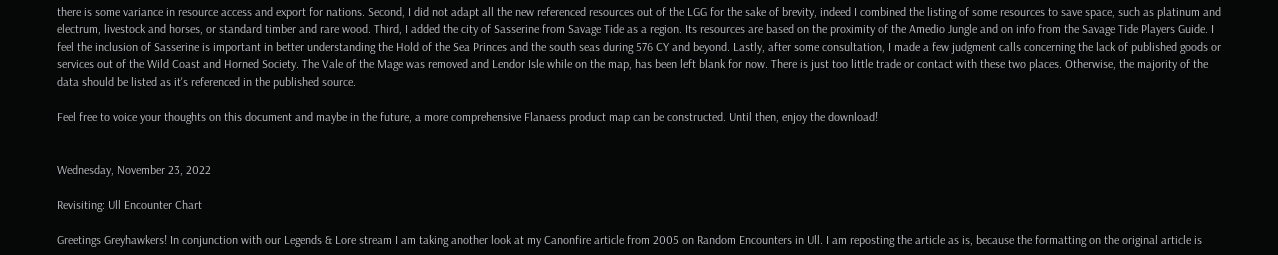there is some variance in resource access and export for nations. Second, I did not adapt all the new referenced resources out of the LGG for the sake of brevity, indeed I combined the listing of some resources to save space, such as platinum and electrum, livestock and horses, or standard timber and rare wood. Third, I added the city of Sasserine from Savage Tide as a region. Its resources are based on the proximity of the Amedio Jungle and on info from the Savage Tide Players Guide. I feel the inclusion of Sasserine is important in better understanding the Hold of the Sea Princes and the south seas during 576 CY and beyond. Lastly, after some consultation, I made a few judgment calls concerning the lack of published goods or services out of the Wild Coast and Horned Society. The Vale of the Mage was removed and Lendor Isle while on the map, has been left blank for now. There is just too little trade or contact with these two places. Otherwise, the majority of the data should be listed as it's referenced in the published source.

Feel free to voice your thoughts on this document and maybe in the future, a more comprehensive Flanaess product map can be constructed. Until then, enjoy the download!


Wednesday, November 23, 2022

Revisiting: Ull Encounter Chart

Greetings Greyhawkers! In conjunction with our Legends & Lore stream I am taking another look at my Canonfire article from 2005 on Random Encounters in Ull. I am reposting the article as is, because the formatting on the original article is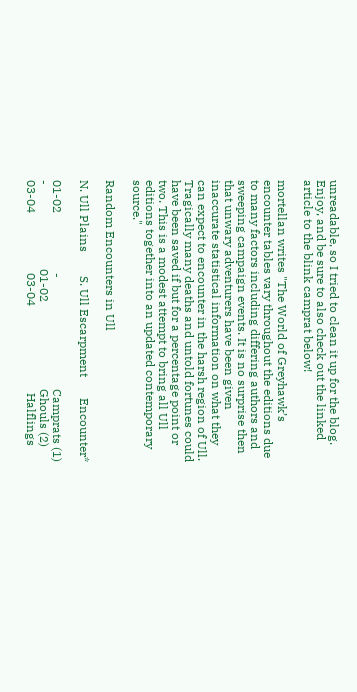unreadable, so I tried to clean it up for the blog. Enjoy, and be sure to also check out the linked article to the blink camprat below!

mortellan writes "The World of Greyhawk’s encounter tables vary throughout the editions due to many factors including differing authors and sweeping campaign events. It is no surprise then that unwary adventurers have been given inaccurate statistical information on what they can expect to encounter in the harsh region of Ull. Tragically many deaths and untold fortunes could have been saved if but for a percentage point or two. This is a modest attempt to bring all Ull editions together into an updated contemporary source."

Random Encounters in Ull

N. Ull Plains        S. Ull Escarpment       Encounter*

01-02                    -                                     Camprats (1)
-                            01-02                             Ghouls (2)
03-04                    03-04                             Halflings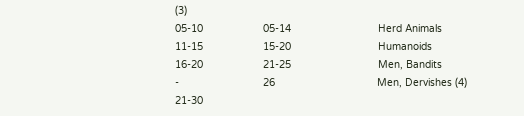(3)
05-10                    05-14                             Herd Animals
11-15                    15-20                             Humanoids
16-20                    21-25                             Men, Bandits
-                            26                                  Men, Dervishes (4)
21-30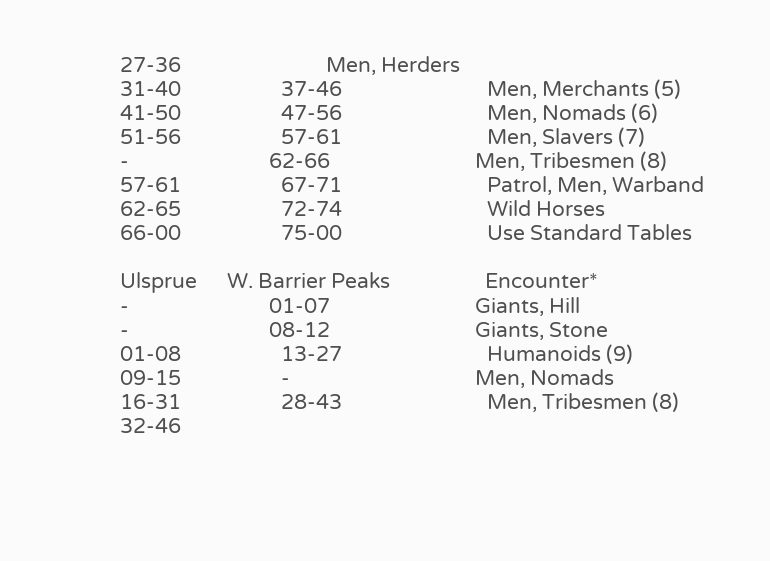27-36                             Men, Herders
31-40                    37-46                             Men, Merchants (5)
41-50                    47-56                             Men, Nomads (6)
51-56                    57-61                             Men, Slavers (7)
-                            62-66                             Men, Tribesmen (8)
57-61                    67-71                             Patrol, Men, Warband
62-65                    72-74                             Wild Horses
66-00                    75-00                             Use Standard Tables

Ulsprue      W. Barrier Peaks                   Encounter*
-                            01-07                             Giants, Hill
-                            08-12                             Giants, Stone
01-08                    13-27                             Humanoids (9)
09-15                    -                                     Men, Nomads
16-31                    28-43                             Men, Tribesmen (8)
32-46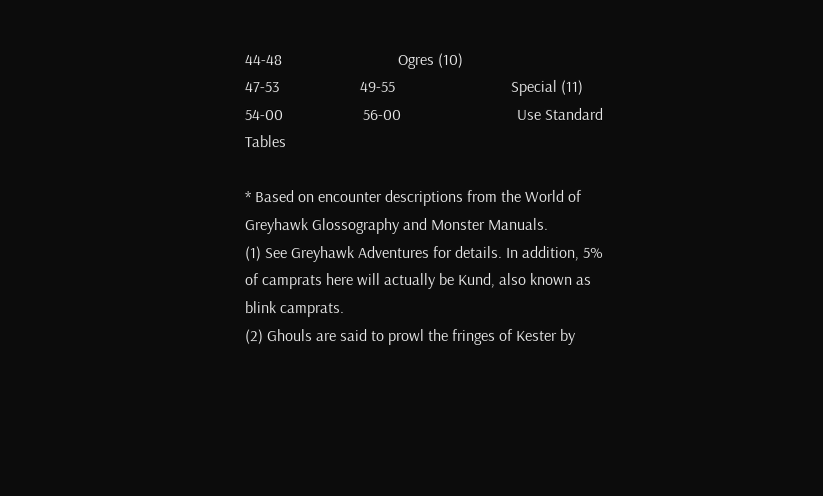44-48                             Ogres (10)
47-53                    49-55                             Special (11)
54-00                    56-00                             Use Standard Tables

* Based on encounter descriptions from the World of Greyhawk Glossography and Monster Manuals.
(1) See Greyhawk Adventures for details. In addition, 5% of camprats here will actually be Kund, also known as blink camprats.
(2) Ghouls are said to prowl the fringes of Kester by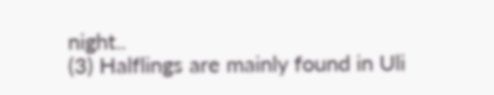night..
(3) Halflings are mainly found in Uli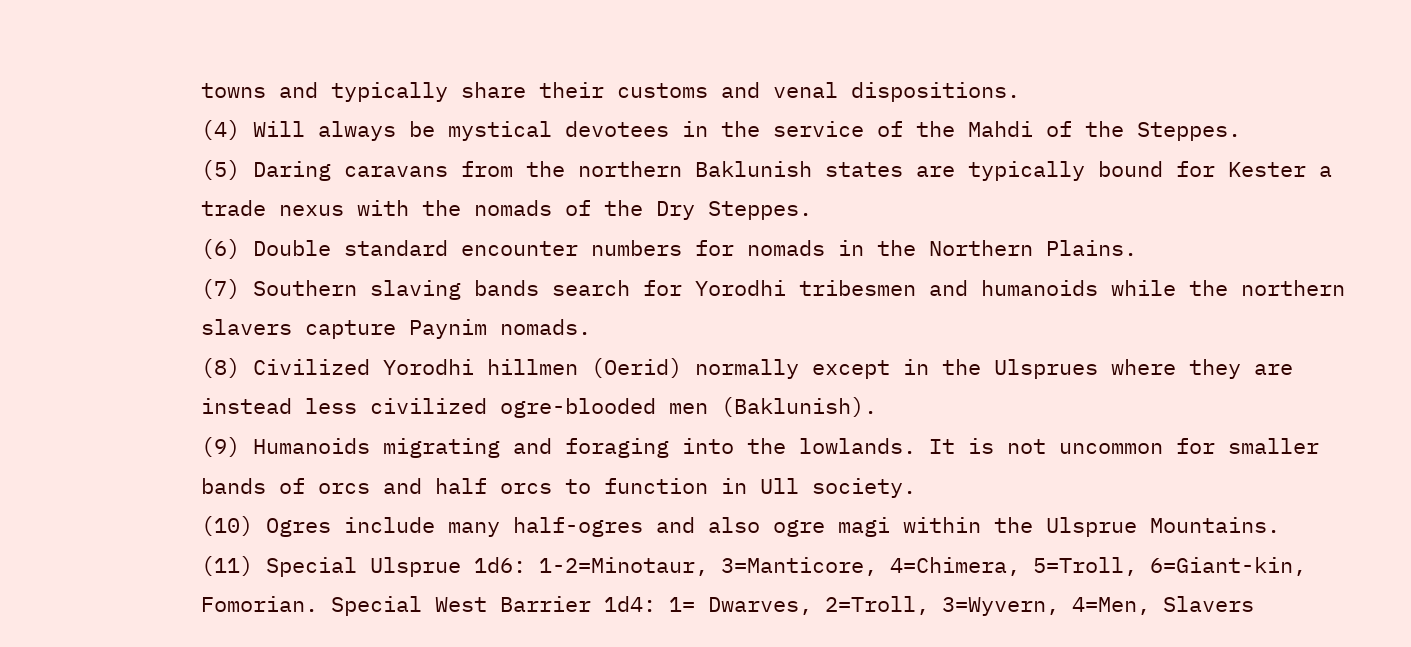towns and typically share their customs and venal dispositions.
(4) Will always be mystical devotees in the service of the Mahdi of the Steppes.
(5) Daring caravans from the northern Baklunish states are typically bound for Kester a trade nexus with the nomads of the Dry Steppes.
(6) Double standard encounter numbers for nomads in the Northern Plains.
(7) Southern slaving bands search for Yorodhi tribesmen and humanoids while the northern slavers capture Paynim nomads.
(8) Civilized Yorodhi hillmen (Oerid) normally except in the Ulsprues where they are instead less civilized ogre-blooded men (Baklunish).
(9) Humanoids migrating and foraging into the lowlands. It is not uncommon for smaller bands of orcs and half orcs to function in Ull society.
(10) Ogres include many half-ogres and also ogre magi within the Ulsprue Mountains.
(11) Special Ulsprue 1d6: 1-2=Minotaur, 3=Manticore, 4=Chimera, 5=Troll, 6=Giant-kin, Fomorian. Special West Barrier 1d4: 1= Dwarves, 2=Troll, 3=Wyvern, 4=Men, Slavers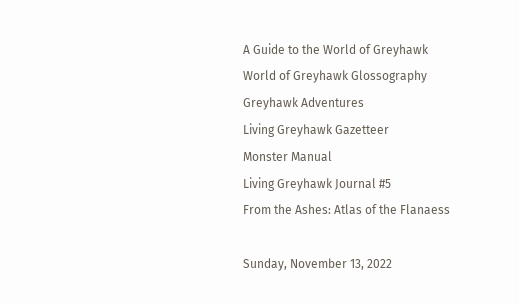A Guide to the World of Greyhawk
World of Greyhawk Glossography
Greyhawk Adventures
Living Greyhawk Gazetteer
Monster Manual
Living Greyhawk Journal #5
From the Ashes: Atlas of the Flanaess

Sunday, November 13, 2022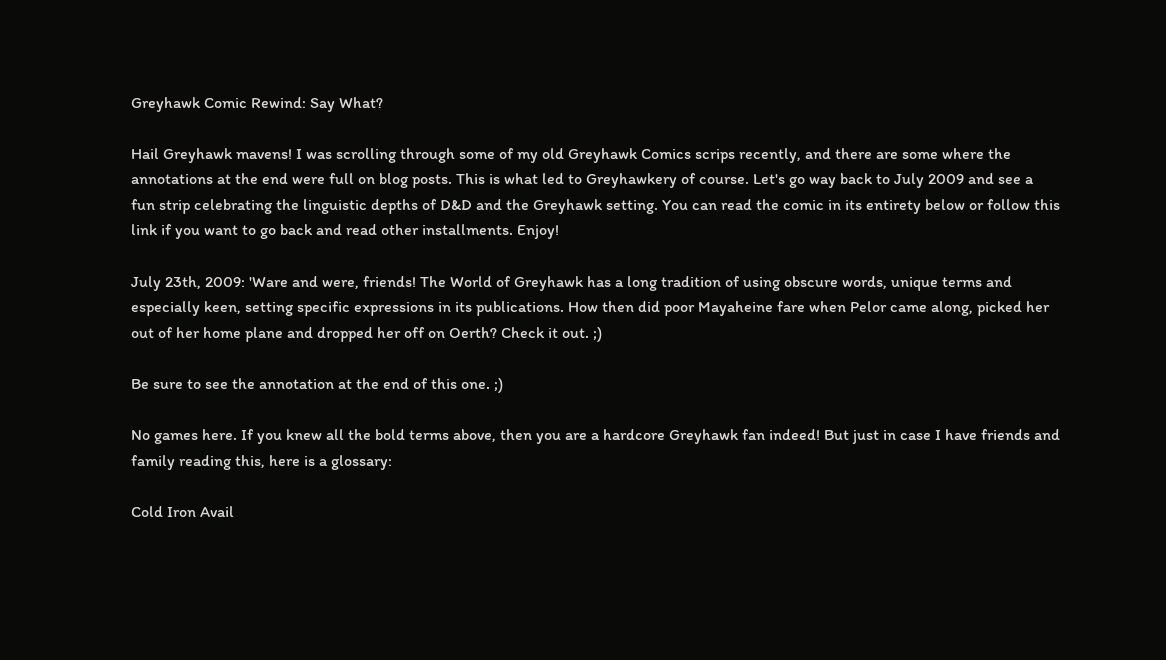Greyhawk Comic Rewind: Say What?

Hail Greyhawk mavens! I was scrolling through some of my old Greyhawk Comics scrips recently, and there are some where the annotations at the end were full on blog posts. This is what led to Greyhawkery of course. Let's go way back to July 2009 and see a fun strip celebrating the linguistic depths of D&D and the Greyhawk setting. You can read the comic in its entirety below or follow this link if you want to go back and read other installments. Enjoy!

July 23th, 2009: 'Ware and were, friends! The World of Greyhawk has a long tradition of using obscure words, unique terms and especially keen, setting specific expressions in its publications. How then did poor Mayaheine fare when Pelor came along, picked her out of her home plane and dropped her off on Oerth? Check it out. ;)

Be sure to see the annotation at the end of this one. ;)

No games here. If you knew all the bold terms above, then you are a hardcore Greyhawk fan indeed! But just in case I have friends and family reading this, here is a glossary:

Cold Iron Avail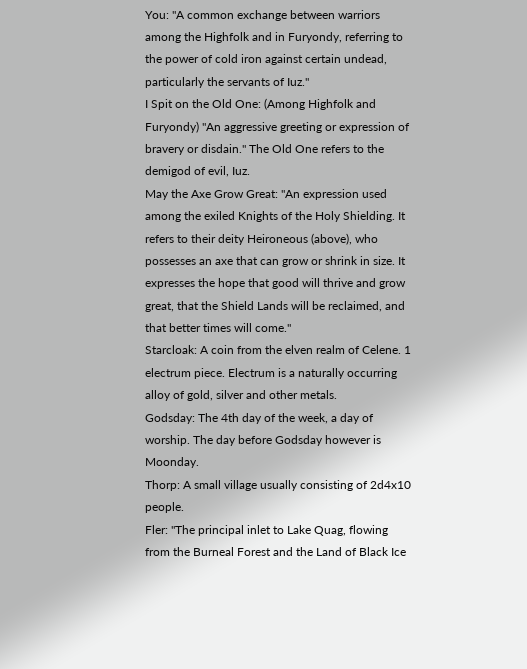You: "A common exchange between warriors among the Highfolk and in Furyondy, referring to the power of cold iron against certain undead, particularly the servants of Iuz."
I Spit on the Old One: (Among Highfolk and Furyondy) "An aggressive greeting or expression of bravery or disdain." The Old One refers to the demigod of evil, Iuz.
May the Axe Grow Great: "An expression used among the exiled Knights of the Holy Shielding. It refers to their deity Heironeous (above), who possesses an axe that can grow or shrink in size. It expresses the hope that good will thrive and grow great, that the Shield Lands will be reclaimed, and that better times will come."
Starcloak: A coin from the elven realm of Celene. 1 electrum piece. Electrum is a naturally occurring alloy of gold, silver and other metals.
Godsday: The 4th day of the week, a day of worship. The day before Godsday however is Moonday.
Thorp: A small village usually consisting of 2d4x10 people.
Fler: "The principal inlet to Lake Quag, flowing from the Burneal Forest and the Land of Black Ice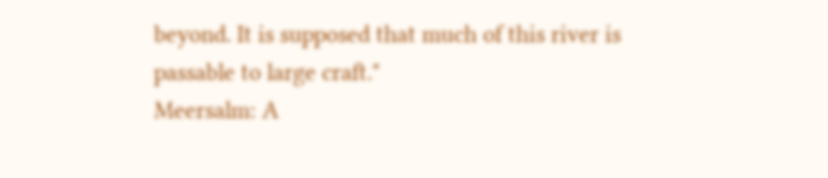beyond. It is supposed that much of this river is passable to large craft."
Meersalm: A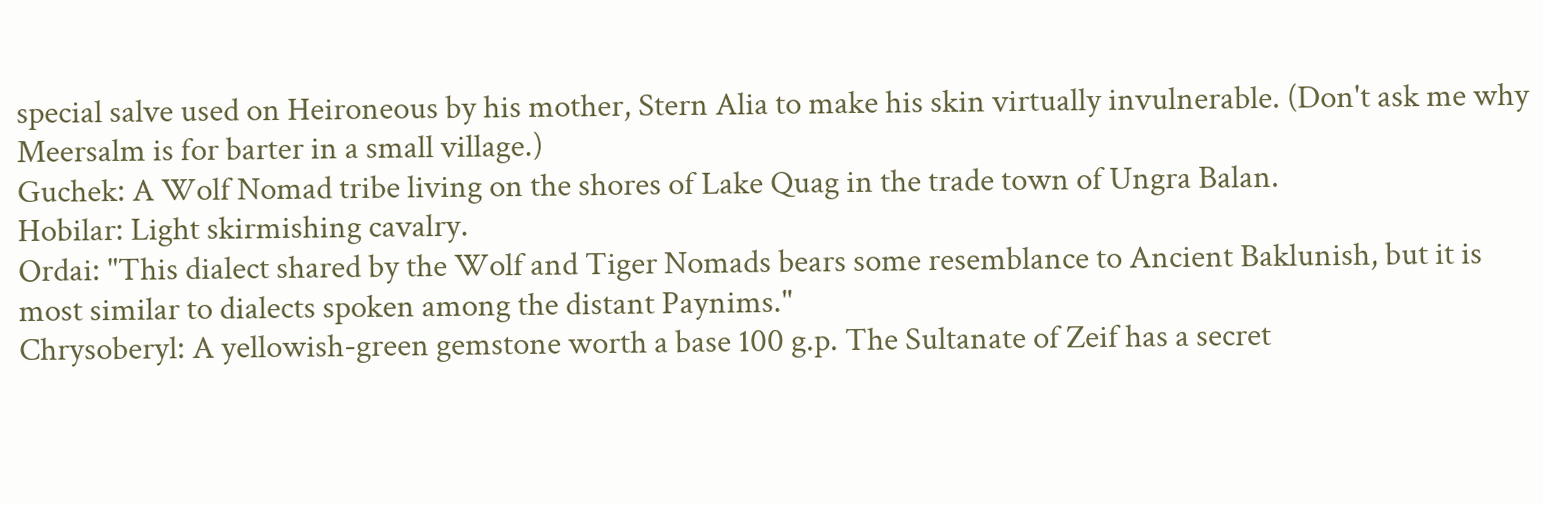special salve used on Heironeous by his mother, Stern Alia to make his skin virtually invulnerable. (Don't ask me why Meersalm is for barter in a small village.)
Guchek: A Wolf Nomad tribe living on the shores of Lake Quag in the trade town of Ungra Balan.
Hobilar: Light skirmishing cavalry.
Ordai: "This dialect shared by the Wolf and Tiger Nomads bears some resemblance to Ancient Baklunish, but it is most similar to dialects spoken among the distant Paynims."
Chrysoberyl: A yellowish-green gemstone worth a base 100 g.p. The Sultanate of Zeif has a secret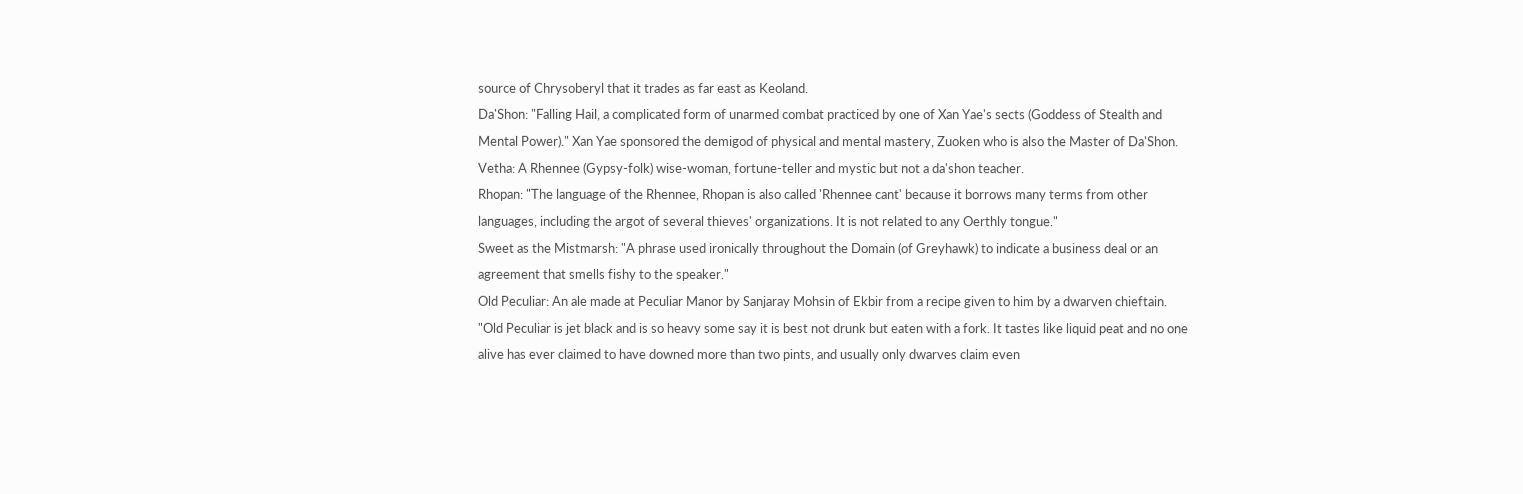source of Chrysoberyl that it trades as far east as Keoland.
Da'Shon: "Falling Hail, a complicated form of unarmed combat practiced by one of Xan Yae's sects (Goddess of Stealth and Mental Power)." Xan Yae sponsored the demigod of physical and mental mastery, Zuoken who is also the Master of Da'Shon.
Vetha: A Rhennee (Gypsy-folk) wise-woman, fortune-teller and mystic but not a da'shon teacher.
Rhopan: "The language of the Rhennee, Rhopan is also called 'Rhennee cant' because it borrows many terms from other languages, including the argot of several thieves' organizations. It is not related to any Oerthly tongue."
Sweet as the Mistmarsh: "A phrase used ironically throughout the Domain (of Greyhawk) to indicate a business deal or an agreement that smells fishy to the speaker."
Old Peculiar: An ale made at Peculiar Manor by Sanjaray Mohsin of Ekbir from a recipe given to him by a dwarven chieftain. "Old Peculiar is jet black and is so heavy some say it is best not drunk but eaten with a fork. It tastes like liquid peat and no one alive has ever claimed to have downed more than two pints, and usually only dwarves claim even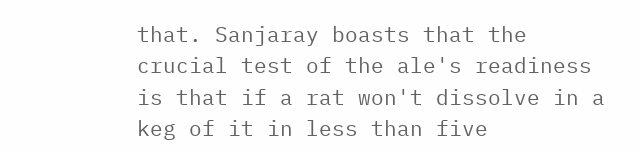that. Sanjaray boasts that the crucial test of the ale's readiness is that if a rat won't dissolve in a keg of it in less than five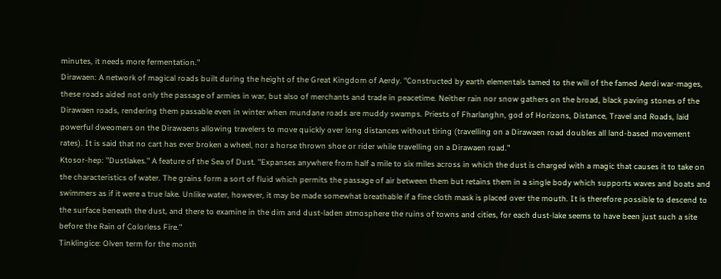minutes, it needs more fermentation."
Dirawaen: A network of magical roads built during the height of the Great Kingdom of Aerdy. "Constructed by earth elementals tamed to the will of the famed Aerdi war-mages, these roads aided not only the passage of armies in war, but also of merchants and trade in peacetime. Neither rain nor snow gathers on the broad, black paving stones of the Dirawaen roads, rendering them passable even in winter when mundane roads are muddy swamps. Priests of Fharlanghn, god of Horizons, Distance, Travel and Roads, laid powerful dweomers on the Dirawaens allowing travelers to move quickly over long distances without tiring (travelling on a Dirawaen road doubles all land-based movement rates). It is said that no cart has ever broken a wheel, nor a horse thrown shoe or rider while travelling on a Dirawaen road."
Ktosor-hep: "Dustlakes." A feature of the Sea of Dust. "Expanses anywhere from half a mile to six miles across in which the dust is charged with a magic that causes it to take on the characteristics of water. The grains form a sort of fluid which permits the passage of air between them but retains them in a single body which supports waves and boats and swimmers as if it were a true lake. Unlike water, however, it may be made somewhat breathable if a fine cloth mask is placed over the mouth. It is therefore possible to descend to the surface beneath the dust, and there to examine in the dim and dust-laden atmosphere the ruins of towns and cities, for each dust-lake seems to have been just such a site before the Rain of Colorless Fire."
Tinklingice: Olven term for the month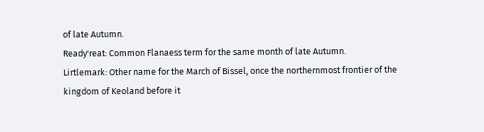of late Autumn.
Ready'reat: Common Flanaess term for the same month of late Autumn.
Lirtlemark: Other name for the March of Bissel, once the northernmost frontier of the kingdom of Keoland before it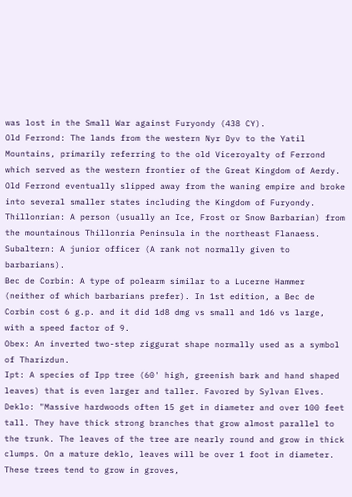was lost in the Small War against Furyondy (438 CY).
Old Ferrond: The lands from the western Nyr Dyv to the Yatil Mountains, primarily referring to the old Viceroyalty of Ferrond which served as the western frontier of the Great Kingdom of Aerdy. Old Ferrond eventually slipped away from the waning empire and broke into several smaller states including the Kingdom of Furyondy.
Thillonrian: A person (usually an Ice, Frost or Snow Barbarian) from the mountainous Thillonria Peninsula in the northeast Flanaess.
Subaltern: A junior officer (A rank not normally given to barbarians).
Bec de Corbin: A type of polearm similar to a Lucerne Hammer (neither of which barbarians prefer). In 1st edition, a Bec de Corbin cost 6 g.p. and it did 1d8 dmg vs small and 1d6 vs large, with a speed factor of 9.
Obex: An inverted two-step ziggurat shape normally used as a symbol of Tharizdun.
Ipt: A species of Ipp tree (60' high, greenish bark and hand shaped leaves) that is even larger and taller. Favored by Sylvan Elves.
Deklo: "Massive hardwoods often 15 get in diameter and over 100 feet tall. They have thick strong branches that grow almost parallel to the trunk. The leaves of the tree are nearly round and grow in thick clumps. On a mature deklo, leaves will be over 1 foot in diameter. These trees tend to grow in groves,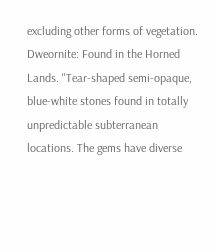excluding other forms of vegetation.
Dweornite: Found in the Horned Lands. "Tear-shaped semi-opaque, blue-white stones found in totally unpredictable subterranean locations. The gems have diverse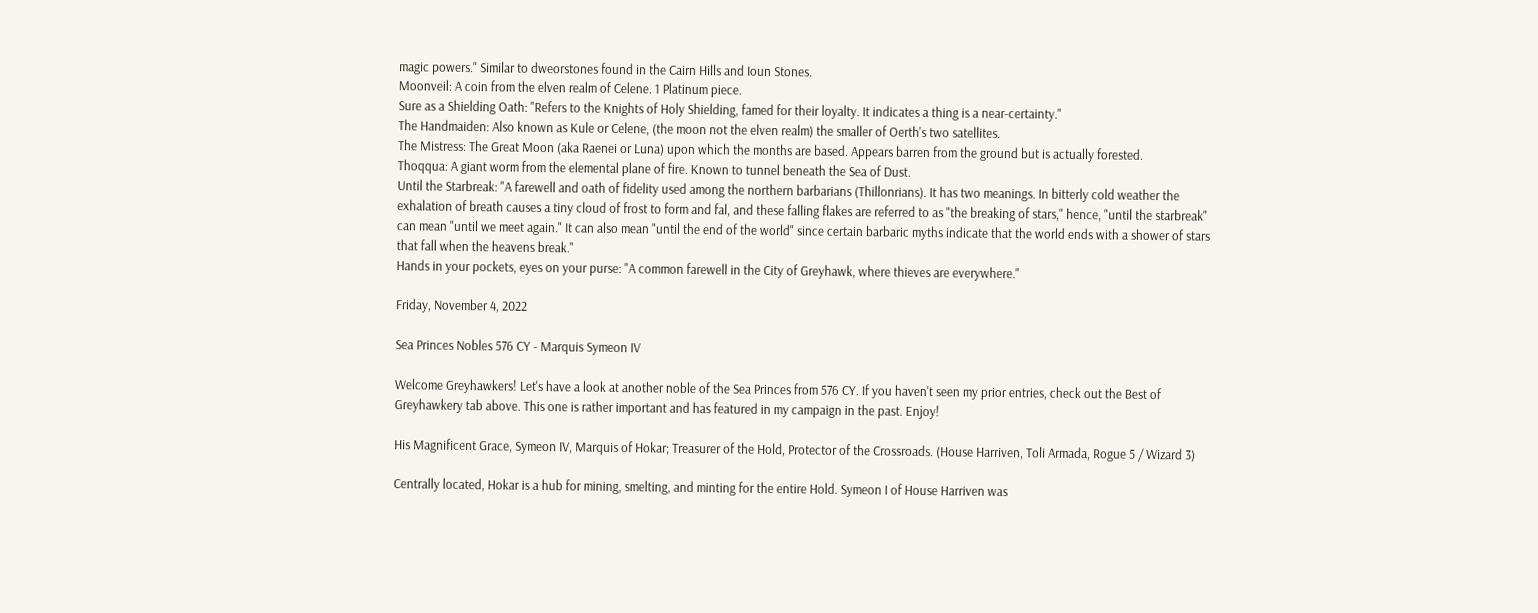magic powers." Similar to dweorstones found in the Cairn Hills and Ioun Stones.
Moonveil: A coin from the elven realm of Celene. 1 Platinum piece.
Sure as a Shielding Oath: "Refers to the Knights of Holy Shielding, famed for their loyalty. It indicates a thing is a near-certainty."
The Handmaiden: Also known as Kule or Celene, (the moon not the elven realm) the smaller of Oerth's two satellites.
The Mistress: The Great Moon (aka Raenei or Luna) upon which the months are based. Appears barren from the ground but is actually forested.
Thoqqua: A giant worm from the elemental plane of fire. Known to tunnel beneath the Sea of Dust.
Until the Starbreak: "A farewell and oath of fidelity used among the northern barbarians (Thillonrians). It has two meanings. In bitterly cold weather the exhalation of breath causes a tiny cloud of frost to form and fal, and these falling flakes are referred to as "the breaking of stars," hence, "until the starbreak" can mean "until we meet again." It can also mean "until the end of the world" since certain barbaric myths indicate that the world ends with a shower of stars that fall when the heavens break."
Hands in your pockets, eyes on your purse: "A common farewell in the City of Greyhawk, where thieves are everywhere."

Friday, November 4, 2022

Sea Princes Nobles 576 CY - Marquis Symeon IV

Welcome Greyhawkers! Let's have a look at another noble of the Sea Princes from 576 CY. If you haven't seen my prior entries, check out the Best of Greyhawkery tab above. This one is rather important and has featured in my campaign in the past. Enjoy!

His Magnificent Grace, Symeon IV, Marquis of Hokar; Treasurer of the Hold, Protector of the Crossroads. (House Harriven, Toli Armada, Rogue 5 / Wizard 3)

Centrally located, Hokar is a hub for mining, smelting, and minting for the entire Hold. Symeon I of House Harriven was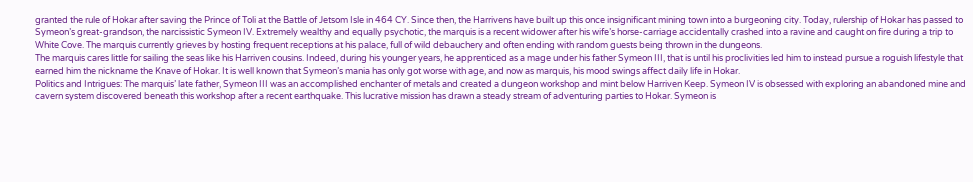granted the rule of Hokar after saving the Prince of Toli at the Battle of Jetsom Isle in 464 CY. Since then, the Harrivens have built up this once insignificant mining town into a burgeoning city. Today, rulership of Hokar has passed to Symeon’s great-grandson, the narcissistic Symeon IV. Extremely wealthy and equally psychotic, the marquis is a recent widower after his wife’s horse-carriage accidentally crashed into a ravine and caught on fire during a trip to White Cove. The marquis currently grieves by hosting frequent receptions at his palace, full of wild debauchery and often ending with random guests being thrown in the dungeons.
The marquis cares little for sailing the seas like his Harriven cousins. Indeed, during his younger years, he apprenticed as a mage under his father Symeon III, that is until his proclivities led him to instead pursue a roguish lifestyle that earned him the nickname the Knave of Hokar. It is well known that Symeon’s mania has only got worse with age, and now as marquis, his mood swings affect daily life in Hokar.
Politics and Intrigues: The marquis’ late father, Symeon III was an accomplished enchanter of metals and created a dungeon workshop and mint below Harriven Keep. Symeon IV is obsessed with exploring an abandoned mine and cavern system discovered beneath this workshop after a recent earthquake. This lucrative mission has drawn a steady stream of adventuring parties to Hokar. Symeon is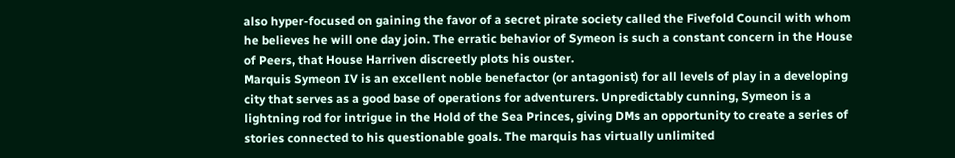also hyper-focused on gaining the favor of a secret pirate society called the Fivefold Council with whom he believes he will one day join. The erratic behavior of Symeon is such a constant concern in the House of Peers, that House Harriven discreetly plots his ouster.
Marquis Symeon IV is an excellent noble benefactor (or antagonist) for all levels of play in a developing city that serves as a good base of operations for adventurers. Unpredictably cunning, Symeon is a lightning rod for intrigue in the Hold of the Sea Princes, giving DMs an opportunity to create a series of stories connected to his questionable goals. The marquis has virtually unlimited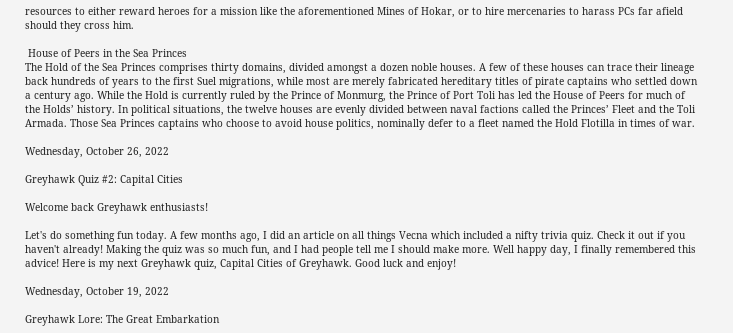resources to either reward heroes for a mission like the aforementioned Mines of Hokar, or to hire mercenaries to harass PCs far afield should they cross him.

 House of Peers in the Sea Princes
The Hold of the Sea Princes comprises thirty domains, divided amongst a dozen noble houses. A few of these houses can trace their lineage back hundreds of years to the first Suel migrations, while most are merely fabricated hereditary titles of pirate captains who settled down a century ago. While the Hold is currently ruled by the Prince of Monmurg, the Prince of Port Toli has led the House of Peers for much of the Holds’ history. In political situations, the twelve houses are evenly divided between naval factions called the Princes’ Fleet and the Toli Armada. Those Sea Princes captains who choose to avoid house politics, nominally defer to a fleet named the Hold Flotilla in times of war.

Wednesday, October 26, 2022

Greyhawk Quiz #2: Capital Cities

Welcome back Greyhawk enthusiasts!

Let's do something fun today. A few months ago, I did an article on all things Vecna which included a nifty trivia quiz. Check it out if you haven't already! Making the quiz was so much fun, and I had people tell me I should make more. Well happy day, I finally remembered this advice! Here is my next Greyhawk quiz, Capital Cities of Greyhawk. Good luck and enjoy!

Wednesday, October 19, 2022

Greyhawk Lore: The Great Embarkation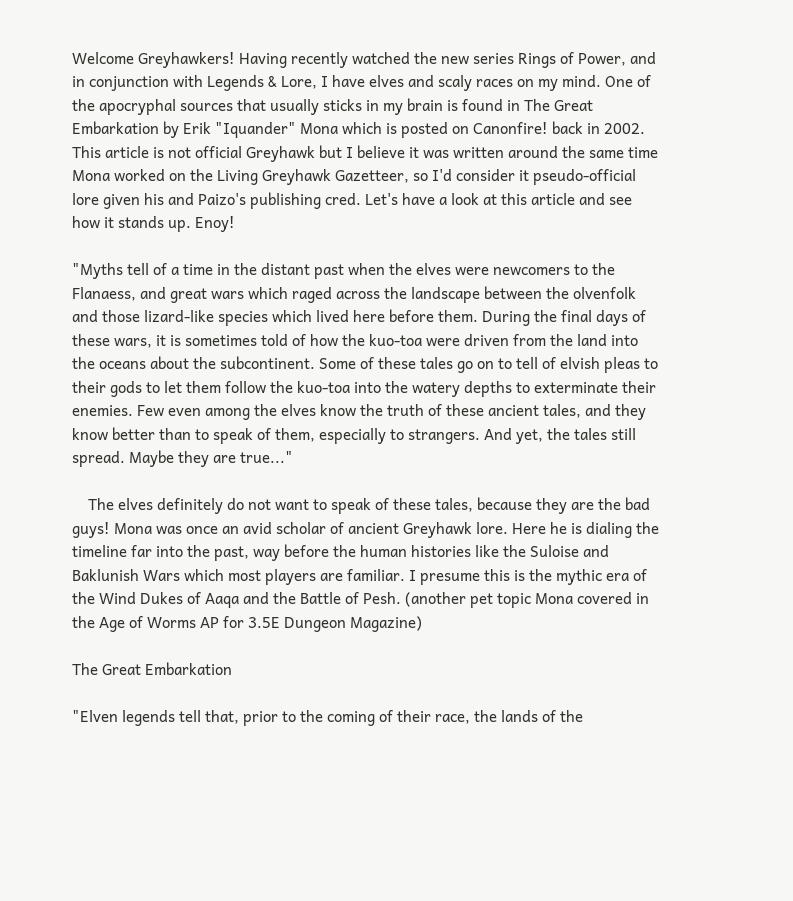Welcome Greyhawkers! Having recently watched the new series Rings of Power, and in conjunction with Legends & Lore, I have elves and scaly races on my mind. One of the apocryphal sources that usually sticks in my brain is found in The Great Embarkation by Erik "Iquander" Mona which is posted on Canonfire! back in 2002. This article is not official Greyhawk but I believe it was written around the same time Mona worked on the Living Greyhawk Gazetteer, so I'd consider it pseudo-official lore given his and Paizo's publishing cred. Let's have a look at this article and see how it stands up. Enoy!

"Myths tell of a time in the distant past when the elves were newcomers to the Flanaess, and great wars which raged across the landscape between the olvenfolk and those lizard-like species which lived here before them. During the final days of these wars, it is sometimes told of how the kuo-toa were driven from the land into the oceans about the subcontinent. Some of these tales go on to tell of elvish pleas to their gods to let them follow the kuo-toa into the watery depths to exterminate their enemies. Few even among the elves know the truth of these ancient tales, and they know better than to speak of them, especially to strangers. And yet, the tales still spread. Maybe they are true..."

    The elves definitely do not want to speak of these tales, because they are the bad guys! Mona was once an avid scholar of ancient Greyhawk lore. Here he is dialing the timeline far into the past, way before the human histories like the Suloise and Baklunish Wars which most players are familiar. I presume this is the mythic era of the Wind Dukes of Aaqa and the Battle of Pesh. (another pet topic Mona covered in the Age of Worms AP for 3.5E Dungeon Magazine)

The Great Embarkation

"Elven legends tell that, prior to the coming of their race, the lands of the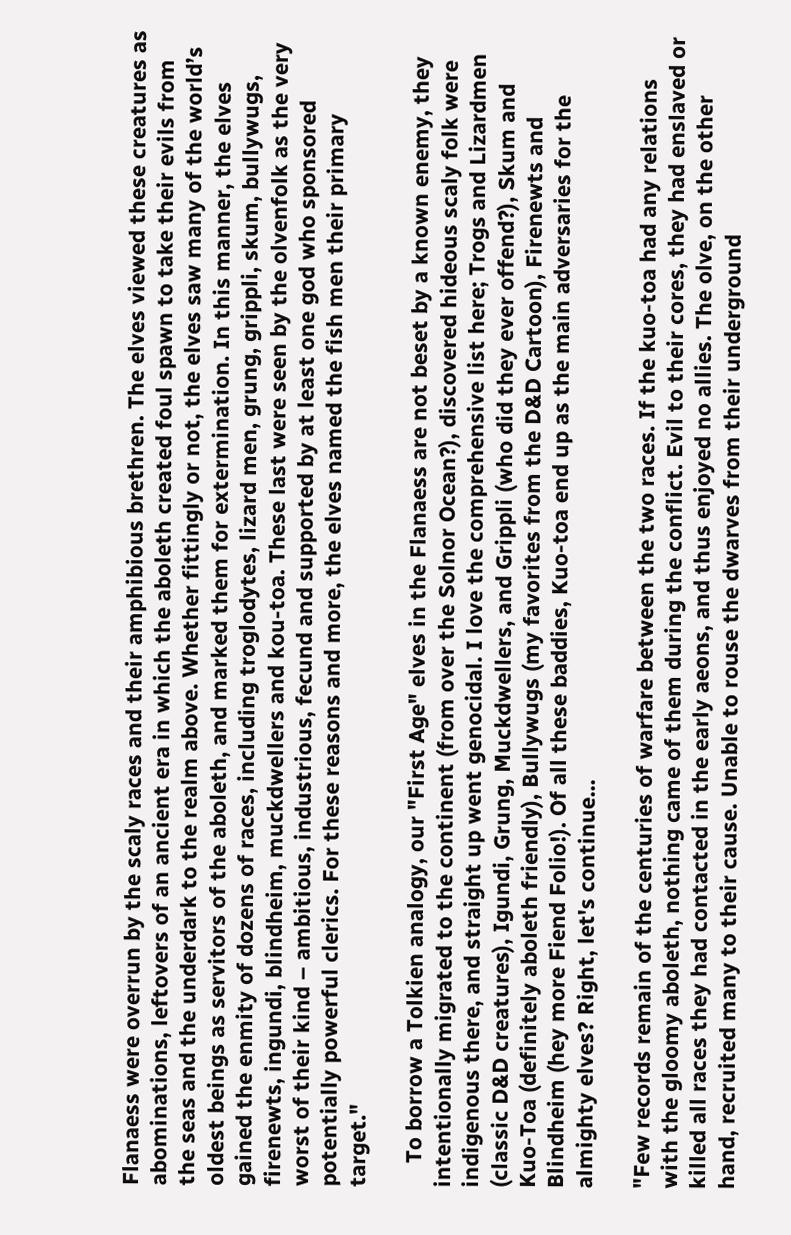Flanaess were overrun by the scaly races and their amphibious brethren. The elves viewed these creatures as abominations, leftovers of an ancient era in which the aboleth created foul spawn to take their evils from the seas and the underdark to the realm above. Whether fittingly or not, the elves saw many of the world’s oldest beings as servitors of the aboleth, and marked them for extermination. In this manner, the elves gained the enmity of dozens of races, including troglodytes, lizard men, grung, grippli, skum, bullywugs, firenewts, ingundi, blindheim, muckdwellers and kou-toa. These last were seen by the olvenfolk as the very worst of their kind – ambitious, industrious, fecund and supported by at least one god who sponsored potentially powerful clerics. For these reasons and more, the elves named the fish men their primary target."

    To borrow a Tolkien analogy, our "First Age" elves in the Flanaess are not beset by a known enemy, they intentionally migrated to the continent (from over the Solnor Ocean?), discovered hideous scaly folk were indigenous there, and straight up went genocidal. I love the comprehensive list here; Trogs and Lizardmen (classic D&D creatures), Igundi, Grung, Muckdwellers, and Grippli (who did they ever offend?), Skum and Kuo-Toa (definitely aboleth friendly), Bullywugs (my favorites from the D&D Cartoon), Firenewts and Blindheim (hey more Fiend Folio!). Of all these baddies, Kuo-toa end up as the main adversaries for the almighty elves? Right, let's continue...

"Few records remain of the centuries of warfare between the two races. If the kuo-toa had any relations with the gloomy aboleth, nothing came of them during the conflict. Evil to their cores, they had enslaved or killed all races they had contacted in the early aeons, and thus enjoyed no allies. The olve, on the other hand, recruited many to their cause. Unable to rouse the dwarves from their underground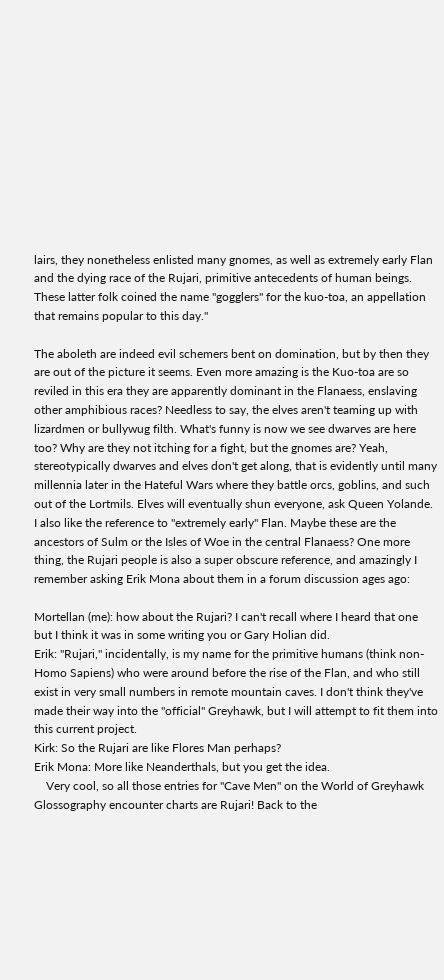lairs, they nonetheless enlisted many gnomes, as well as extremely early Flan and the dying race of the Rujari, primitive antecedents of human beings. These latter folk coined the name "gogglers" for the kuo-toa, an appellation that remains popular to this day."

The aboleth are indeed evil schemers bent on domination, but by then they are out of the picture it seems. Even more amazing is the Kuo-toa are so reviled in this era they are apparently dominant in the Flanaess, enslaving other amphibious races? Needless to say, the elves aren't teaming up with lizardmen or bullywug filth. What's funny is now we see dwarves are here too? Why are they not itching for a fight, but the gnomes are? Yeah, stereotypically dwarves and elves don't get along, that is evidently until many millennia later in the Hateful Wars where they battle orcs, goblins, and such out of the Lortmils. Elves will eventually shun everyone, ask Queen Yolande. I also like the reference to "extremely early" Flan. Maybe these are the ancestors of Sulm or the Isles of Woe in the central Flanaess? One more thing, the Rujari people is also a super obscure reference, and amazingly I remember asking Erik Mona about them in a forum discussion ages ago:

Mortellan (me): how about the Rujari? I can't recall where I heard that one but I think it was in some writing you or Gary Holian did.
Erik: "Rujari," incidentally, is my name for the primitive humans (think non-Homo Sapiens) who were around before the rise of the Flan, and who still exist in very small numbers in remote mountain caves. I don't think they've made their way into the "official" Greyhawk, but I will attempt to fit them into this current project.
Kirk: So the Rujari are like Flores Man perhaps?
Erik Mona: More like Neanderthals, but you get the idea.
    Very cool, so all those entries for "Cave Men" on the World of Greyhawk Glossography encounter charts are Rujari! Back to the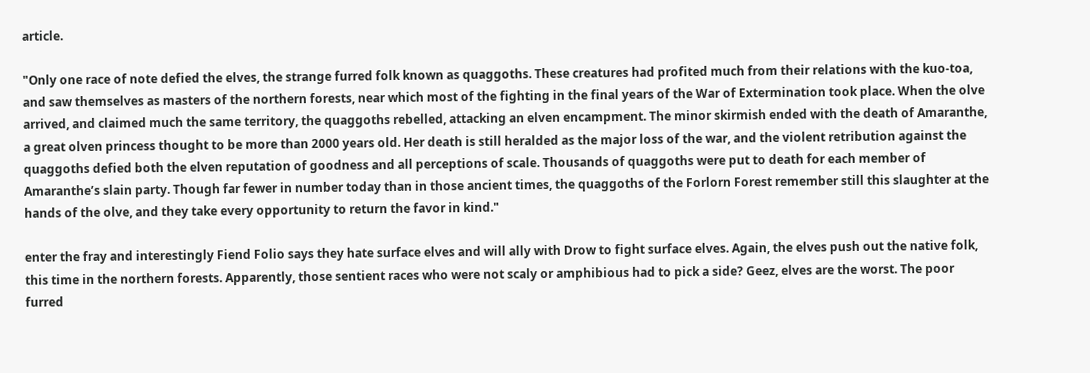article.

"Only one race of note defied the elves, the strange furred folk known as quaggoths. These creatures had profited much from their relations with the kuo-toa, and saw themselves as masters of the northern forests, near which most of the fighting in the final years of the War of Extermination took place. When the olve arrived, and claimed much the same territory, the quaggoths rebelled, attacking an elven encampment. The minor skirmish ended with the death of Amaranthe, a great olven princess thought to be more than 2000 years old. Her death is still heralded as the major loss of the war, and the violent retribution against the quaggoths defied both the elven reputation of goodness and all perceptions of scale. Thousands of quaggoths were put to death for each member of Amaranthe’s slain party. Though far fewer in number today than in those ancient times, the quaggoths of the Forlorn Forest remember still this slaughter at the hands of the olve, and they take every opportunity to return the favor in kind."

enter the fray and interestingly Fiend Folio says they hate surface elves and will ally with Drow to fight surface elves. Again, the elves push out the native folk, this time in the northern forests. Apparently, those sentient races who were not scaly or amphibious had to pick a side? Geez, elves are the worst. The poor furred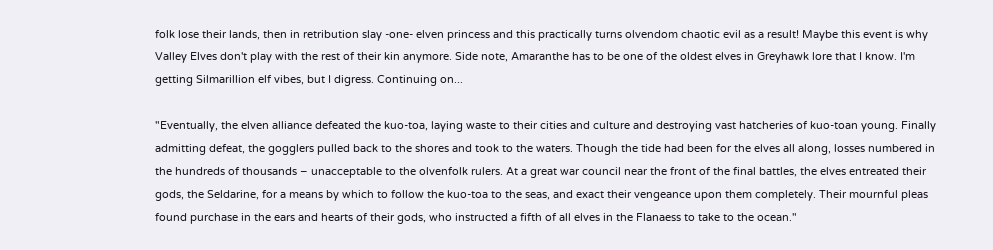folk lose their lands, then in retribution slay -one- elven princess and this practically turns olvendom chaotic evil as a result! Maybe this event is why Valley Elves don't play with the rest of their kin anymore. Side note, Amaranthe has to be one of the oldest elves in Greyhawk lore that I know. I'm getting Silmarillion elf vibes, but I digress. Continuing on...

"Eventually, the elven alliance defeated the kuo-toa, laying waste to their cities and culture and destroying vast hatcheries of kuo-toan young. Finally admitting defeat, the gogglers pulled back to the shores and took to the waters. Though the tide had been for the elves all along, losses numbered in the hundreds of thousands – unacceptable to the olvenfolk rulers. At a great war council near the front of the final battles, the elves entreated their gods, the Seldarine, for a means by which to follow the kuo-toa to the seas, and exact their vengeance upon them completely. Their mournful pleas found purchase in the ears and hearts of their gods, who instructed a fifth of all elves in the Flanaess to take to the ocean."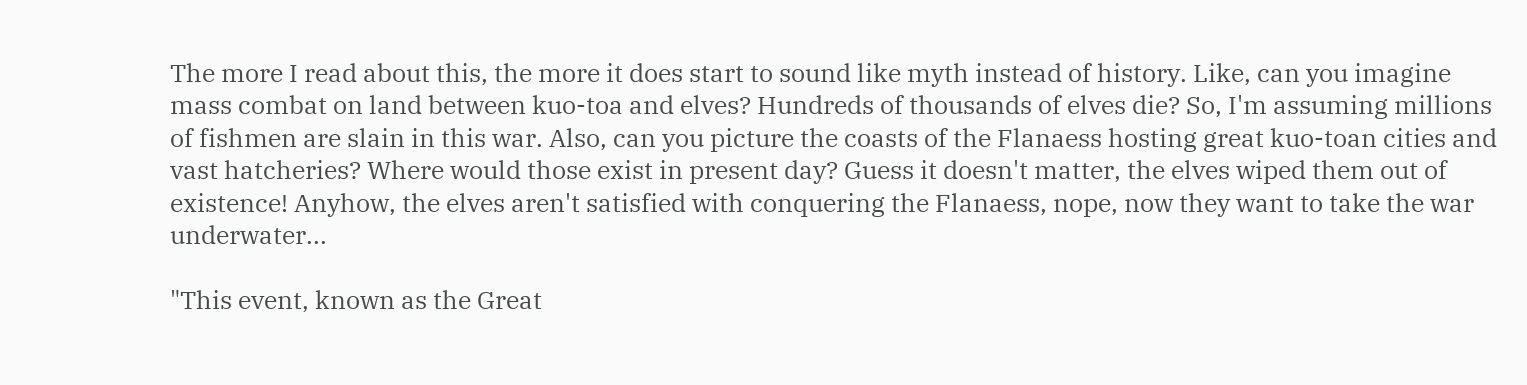The more I read about this, the more it does start to sound like myth instead of history. Like, can you imagine mass combat on land between kuo-toa and elves? Hundreds of thousands of elves die? So, I'm assuming millions of fishmen are slain in this war. Also, can you picture the coasts of the Flanaess hosting great kuo-toan cities and vast hatcheries? Where would those exist in present day? Guess it doesn't matter, the elves wiped them out of existence! Anyhow, the elves aren't satisfied with conquering the Flanaess, nope, now they want to take the war underwater...

"This event, known as the Great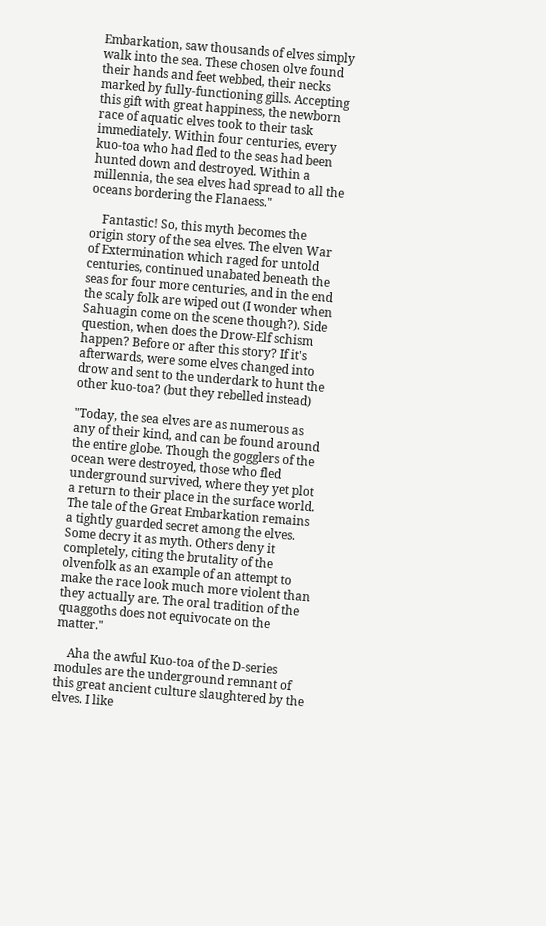Embarkation, saw thousands of elves simply walk into the sea. These chosen olve found their hands and feet webbed, their necks marked by fully-functioning gills. Accepting this gift with great happiness, the newborn race of aquatic elves took to their task immediately. Within four centuries, every kuo-toa who had fled to the seas had been hunted down and destroyed. Within a millennia, the sea elves had spread to all the oceans bordering the Flanaess."

    Fantastic! So, this myth becomes the origin story of the sea elves. The elven War of Extermination which raged for untold centuries, continued unabated beneath the seas for four more centuries, and in the end the scaly folk are wiped out (I wonder when Sahuagin come on the scene though?). Side question, when does the Drow-Elf schism happen? Before or after this story? If it's afterwards, were some elves changed into drow and sent to the underdark to hunt the other kuo-toa? (but they rebelled instead)

"Today, the sea elves are as numerous as any of their kind, and can be found around the entire globe. Though the gogglers of the ocean were destroyed, those who fled underground survived, where they yet plot a return to their place in the surface world. The tale of the Great Embarkation remains a tightly guarded secret among the elves. Some decry it as myth. Others deny it completely, citing the brutality of the olvenfolk as an example of an attempt to make the race look much more violent than they actually are. The oral tradition of the quaggoths does not equivocate on the matter."

    Aha the awful Kuo-toa of the D-series modules are the underground remnant of this great ancient culture slaughtered by the elves. I like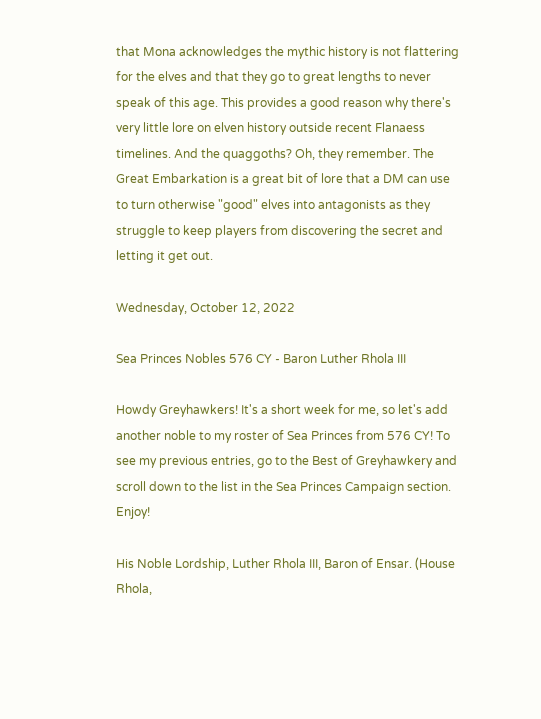that Mona acknowledges the mythic history is not flattering for the elves and that they go to great lengths to never speak of this age. This provides a good reason why there's very little lore on elven history outside recent Flanaess timelines. And the quaggoths? Oh, they remember. The Great Embarkation is a great bit of lore that a DM can use to turn otherwise "good" elves into antagonists as they struggle to keep players from discovering the secret and letting it get out.

Wednesday, October 12, 2022

Sea Princes Nobles 576 CY - Baron Luther Rhola III

Howdy Greyhawkers! It's a short week for me, so let's add another noble to my roster of Sea Princes from 576 CY! To see my previous entries, go to the Best of Greyhawkery and scroll down to the list in the Sea Princes Campaign section. Enjoy!

His Noble Lordship, Luther Rhola III, Baron of Ensar. (House Rhola,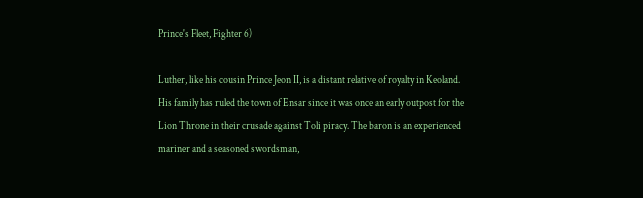Prince's Fleet, Fighter 6)

Luther, like his cousin Prince Jeon II, is a distant relative of royalty in Keoland. His family has ruled the town of Ensar since it was once an early outpost for the Lion Throne in their crusade against Toli piracy. The baron is an experienced mariner and a seasoned swordsman,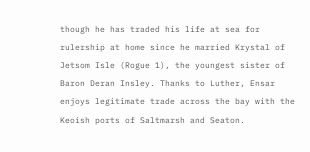though he has traded his life at sea for rulership at home since he married Krystal of Jetsom Isle (Rogue 1), the youngest sister of Baron Deran Insley. Thanks to Luther, Ensar enjoys legitimate trade across the bay with the Keoish ports of Saltmarsh and Seaton.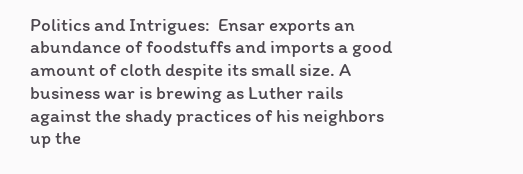Politics and Intrigues:  Ensar exports an abundance of foodstuffs and imports a good amount of cloth despite its small size. A business war is brewing as Luther rails against the shady practices of his neighbors up the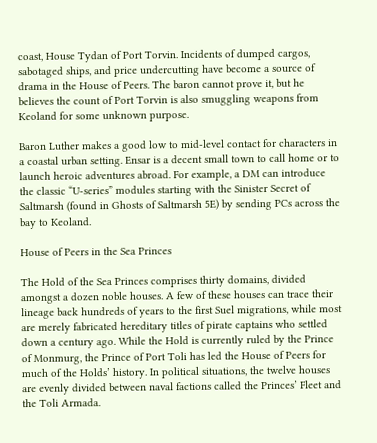coast, House Tydan of Port Torvin. Incidents of dumped cargos, sabotaged ships, and price undercutting have become a source of drama in the House of Peers. The baron cannot prove it, but he believes the count of Port Torvin is also smuggling weapons from Keoland for some unknown purpose.

Baron Luther makes a good low to mid-level contact for characters in a coastal urban setting. Ensar is a decent small town to call home or to launch heroic adventures abroad. For example, a DM can introduce the classic “U-series” modules starting with the Sinister Secret of Saltmarsh (found in Ghosts of Saltmarsh 5E) by sending PCs across the bay to Keoland.

House of Peers in the Sea Princes

The Hold of the Sea Princes comprises thirty domains, divided amongst a dozen noble houses. A few of these houses can trace their lineage back hundreds of years to the first Suel migrations, while most are merely fabricated hereditary titles of pirate captains who settled down a century ago. While the Hold is currently ruled by the Prince of Monmurg, the Prince of Port Toli has led the House of Peers for much of the Holds’ history. In political situations, the twelve houses are evenly divided between naval factions called the Princes’ Fleet and the Toli Armada.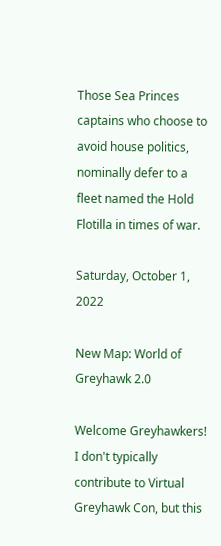Those Sea Princes captains who choose to avoid house politics, nominally defer to a fleet named the Hold Flotilla in times of war.

Saturday, October 1, 2022

New Map: World of Greyhawk 2.0

Welcome Greyhawkers! I don't typically contribute to Virtual Greyhawk Con, but this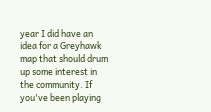year I did have an idea for a Greyhawk map that should drum up some interest in the community. If you've been playing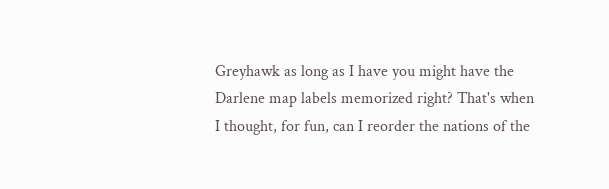Greyhawk as long as I have you might have the Darlene map labels memorized right? That's when I thought, for fun, can I reorder the nations of the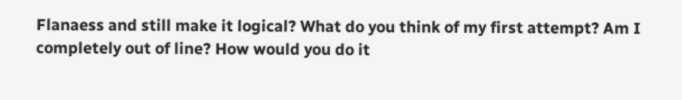Flanaess and still make it logical? What do you think of my first attempt? Am I completely out of line? How would you do it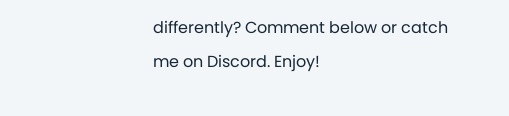differently? Comment below or catch me on Discord. Enjoy!